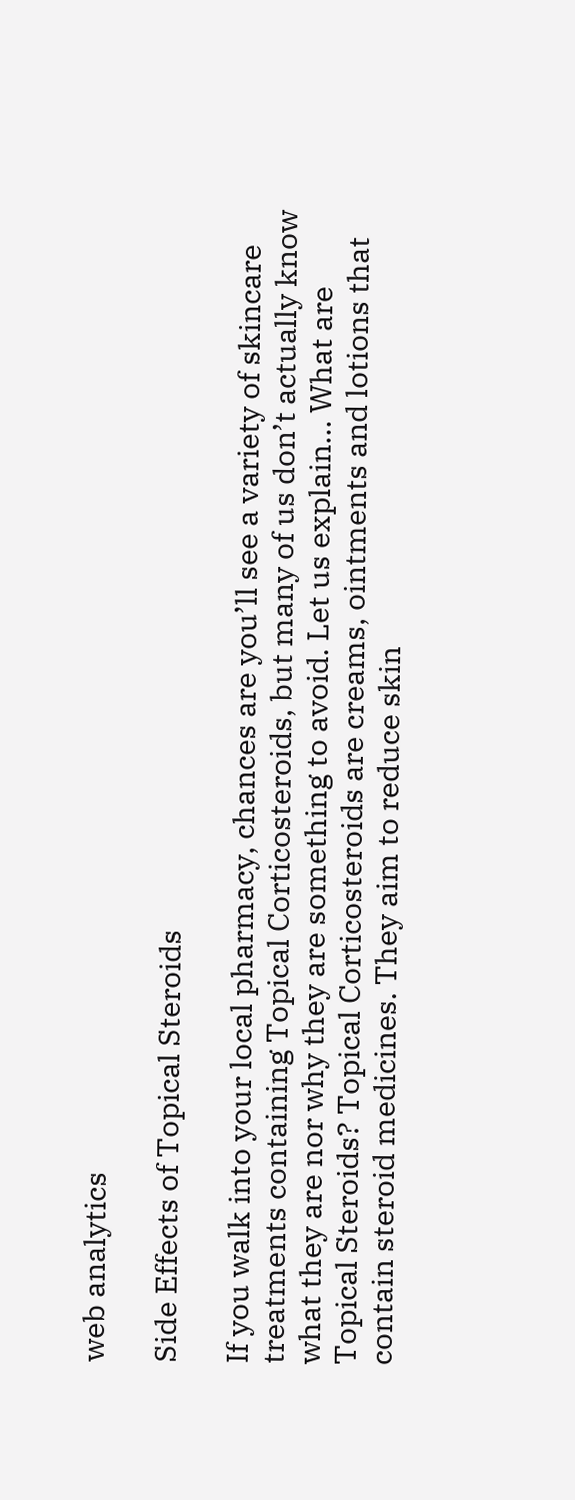web analytics

Side Effects of Topical Steroids

If you walk into your local pharmacy, chances are you’ll see a variety of skincare treatments containing Topical Corticosteroids, but many of us don’t actually know what they are nor why they are something to avoid. Let us explain… What are Topical Steroids? Topical Corticosteroids are creams, ointments and lotions that contain steroid medicines. They aim to reduce skin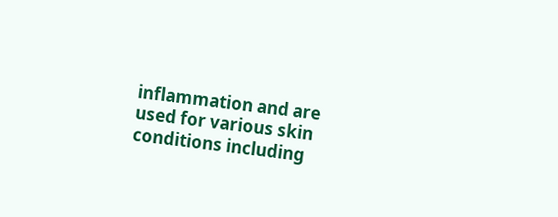inflammation and are used for various skin conditions including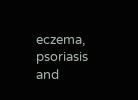eczema, psoriasis and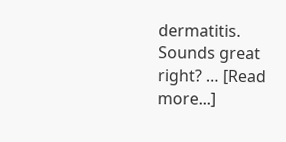dermatitis. Sounds great right? … [Read more...]